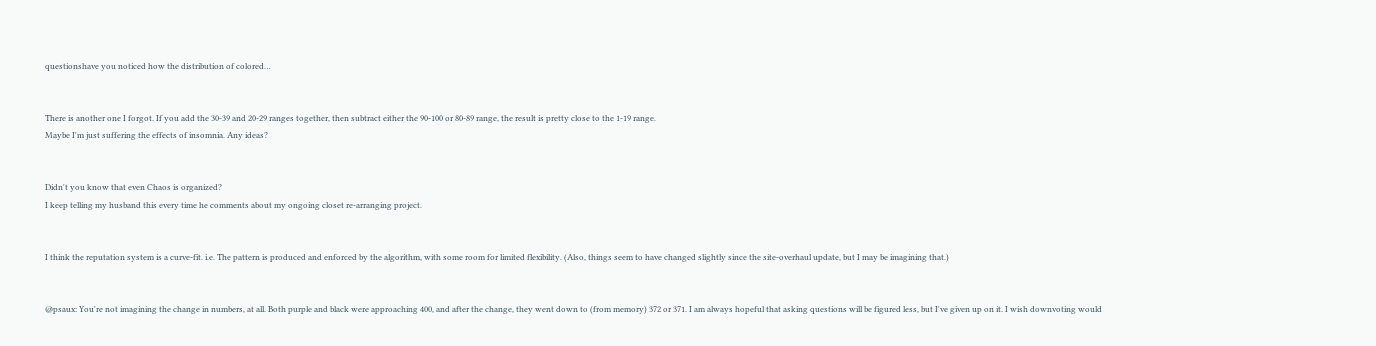questionshave you noticed how the distribution of colored…


There is another one I forgot. If you add the 30-39 and 20-29 ranges together, then subtract either the 90-100 or 80-89 range, the result is pretty close to the 1-19 range.
Maybe I'm just suffering the effects of insomnia. Any ideas?


Didn't you know that even Chaos is organized?
I keep telling my husband this every time he comments about my ongoing closet re-arranging project.


I think the reputation system is a curve-fit. i.e. The pattern is produced and enforced by the algorithm, with some room for limited flexibility. (Also, things seem to have changed slightly since the site-overhaul update, but I may be imagining that.)


@psaux: You're not imagining the change in numbers, at all. Both purple and black were approaching 400, and after the change, they went down to (from memory) 372 or 371. I am always hopeful that asking questions will be figured less, but I've given up on it. I wish downvoting would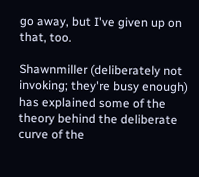go away, but I've given up on that, too.

Shawnmiller (deliberately not invoking; they're busy enough) has explained some of the theory behind the deliberate curve of the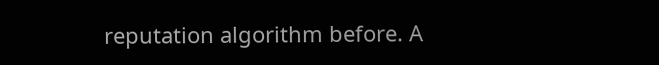reputation algorithm before. A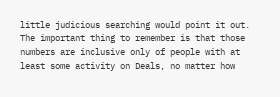little judicious searching would point it out. The important thing to remember is that those numbers are inclusive only of people with at least some activity on Deals, no matter how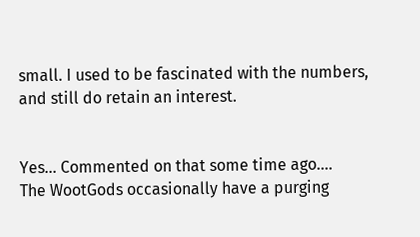small. I used to be fascinated with the numbers, and still do retain an interest.


Yes... Commented on that some time ago....
The WootGods occasionally have a purging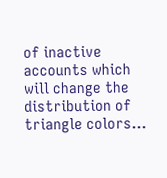of inactive accounts which will change the distribution of triangle colors...